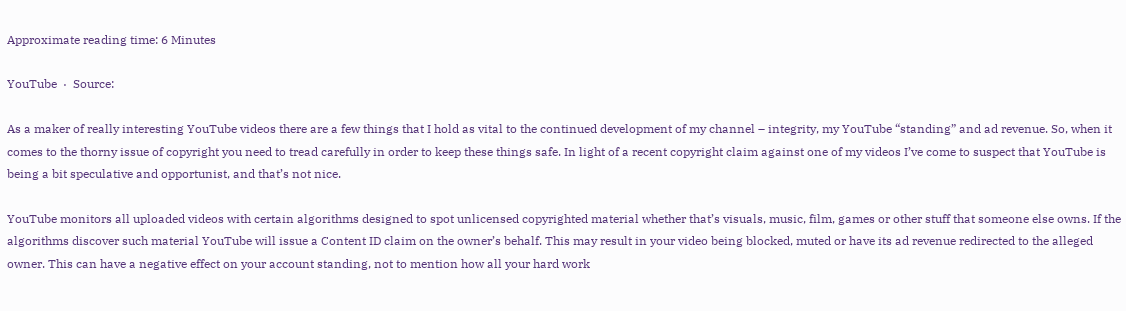Approximate reading time: 6 Minutes

YouTube  ·  Source:

As a maker of really interesting YouTube videos there are a few things that I hold as vital to the continued development of my channel – integrity, my YouTube “standing” and ad revenue. So, when it comes to the thorny issue of copyright you need to tread carefully in order to keep these things safe. In light of a recent copyright claim against one of my videos I’ve come to suspect that YouTube is being a bit speculative and opportunist, and that’s not nice.

YouTube monitors all uploaded videos with certain algorithms designed to spot unlicensed copyrighted material whether that’s visuals, music, film, games or other stuff that someone else owns. If the algorithms discover such material YouTube will issue a Content ID claim on the owner’s behalf. This may result in your video being blocked, muted or have its ad revenue redirected to the alleged owner. This can have a negative effect on your account standing, not to mention how all your hard work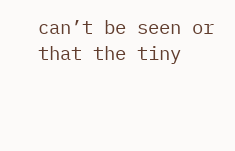can’t be seen or that the tiny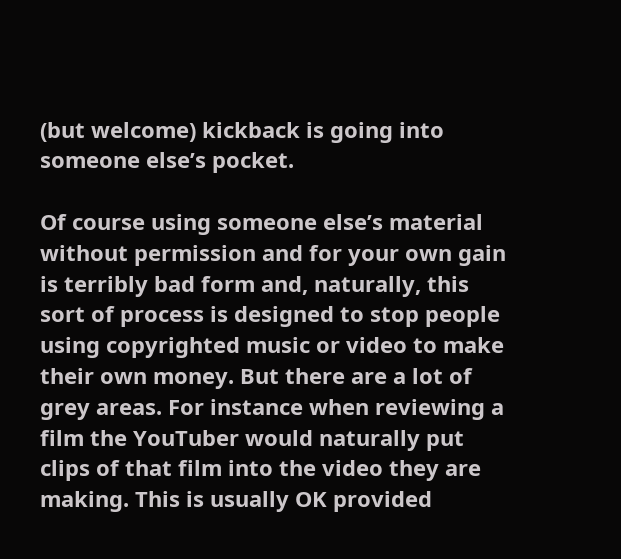(but welcome) kickback is going into someone else’s pocket.

Of course using someone else’s material without permission and for your own gain is terribly bad form and, naturally, this sort of process is designed to stop people using copyrighted music or video to make their own money. But there are a lot of grey areas. For instance when reviewing a film the YouTuber would naturally put clips of that film into the video they are making. This is usually OK provided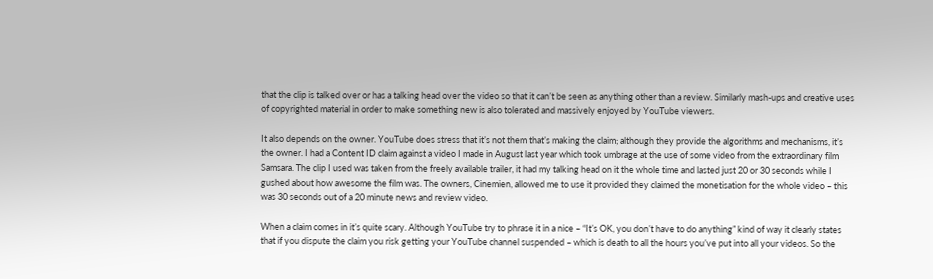that the clip is talked over or has a talking head over the video so that it can’t be seen as anything other than a review. Similarly mash-ups and creative uses of copyrighted material in order to make something new is also tolerated and massively enjoyed by YouTube viewers.

It also depends on the owner. YouTube does stress that it’s not them that’s making the claim; although they provide the algorithms and mechanisms, it’s the owner. I had a Content ID claim against a video I made in August last year which took umbrage at the use of some video from the extraordinary film Samsara. The clip I used was taken from the freely available trailer, it had my talking head on it the whole time and lasted just 20 or 30 seconds while I gushed about how awesome the film was. The owners, Cinemien, allowed me to use it provided they claimed the monetisation for the whole video – this was 30 seconds out of a 20 minute news and review video.

When a claim comes in it’s quite scary. Although YouTube try to phrase it in a nice – “It’s OK, you don’t have to do anything” kind of way it clearly states that if you dispute the claim you risk getting your YouTube channel suspended – which is death to all the hours you’ve put into all your videos. So the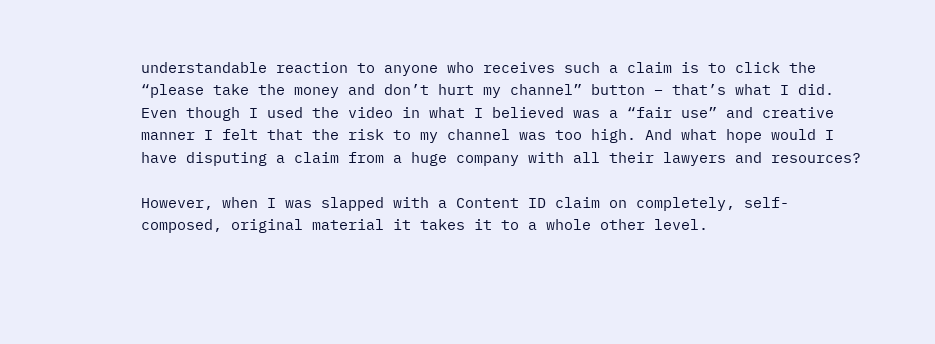understandable reaction to anyone who receives such a claim is to click the “please take the money and don’t hurt my channel” button – that’s what I did. Even though I used the video in what I believed was a “fair use” and creative manner I felt that the risk to my channel was too high. And what hope would I have disputing a claim from a huge company with all their lawyers and resources?

However, when I was slapped with a Content ID claim on completely, self-composed, original material it takes it to a whole other level.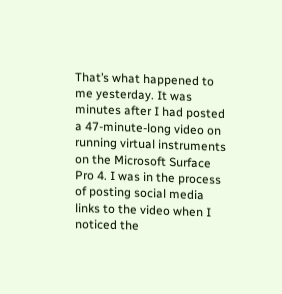That’s what happened to me yesterday. It was minutes after I had posted a 47-minute-long video on running virtual instruments on the Microsoft Surface Pro 4. I was in the process of posting social media links to the video when I noticed the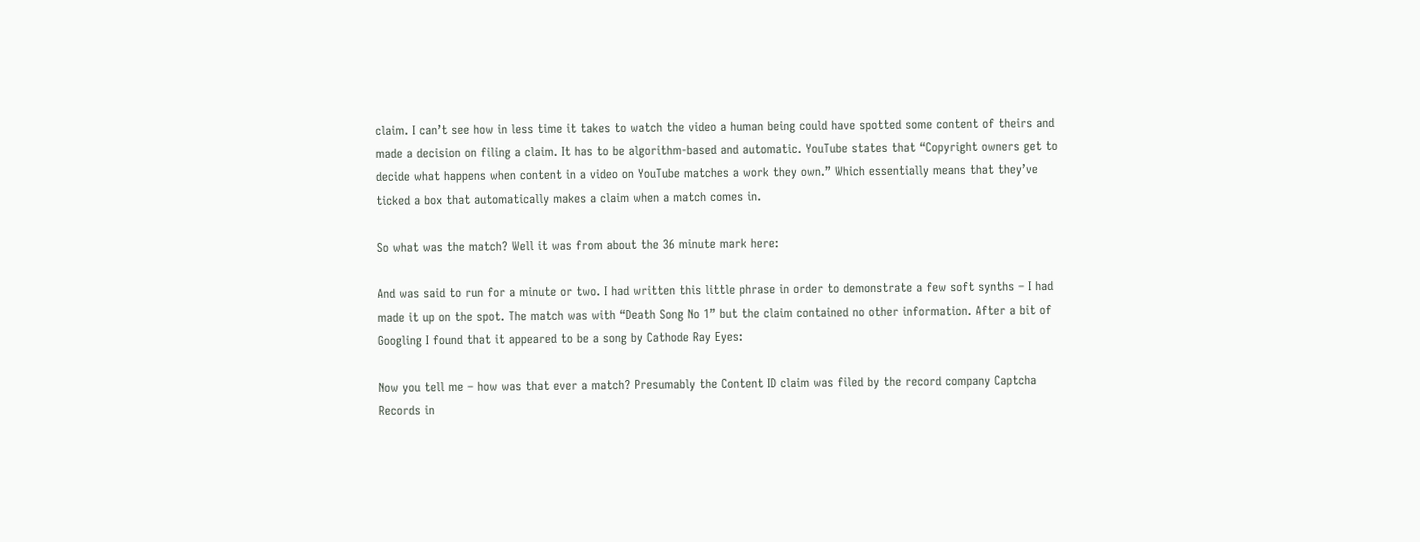claim. I can’t see how in less time it takes to watch the video a human being could have spotted some content of theirs and made a decision on filing a claim. It has to be algorithm-based and automatic. YouTube states that “Copyright owners get to decide what happens when content in a video on YouTube matches a work they own.” Which essentially means that they’ve ticked a box that automatically makes a claim when a match comes in.

So what was the match? Well it was from about the 36 minute mark here:

And was said to run for a minute or two. I had written this little phrase in order to demonstrate a few soft synths – I had made it up on the spot. The match was with “Death Song No 1” but the claim contained no other information. After a bit of Googling I found that it appeared to be a song by Cathode Ray Eyes:

Now you tell me – how was that ever a match? Presumably the Content ID claim was filed by the record company Captcha Records in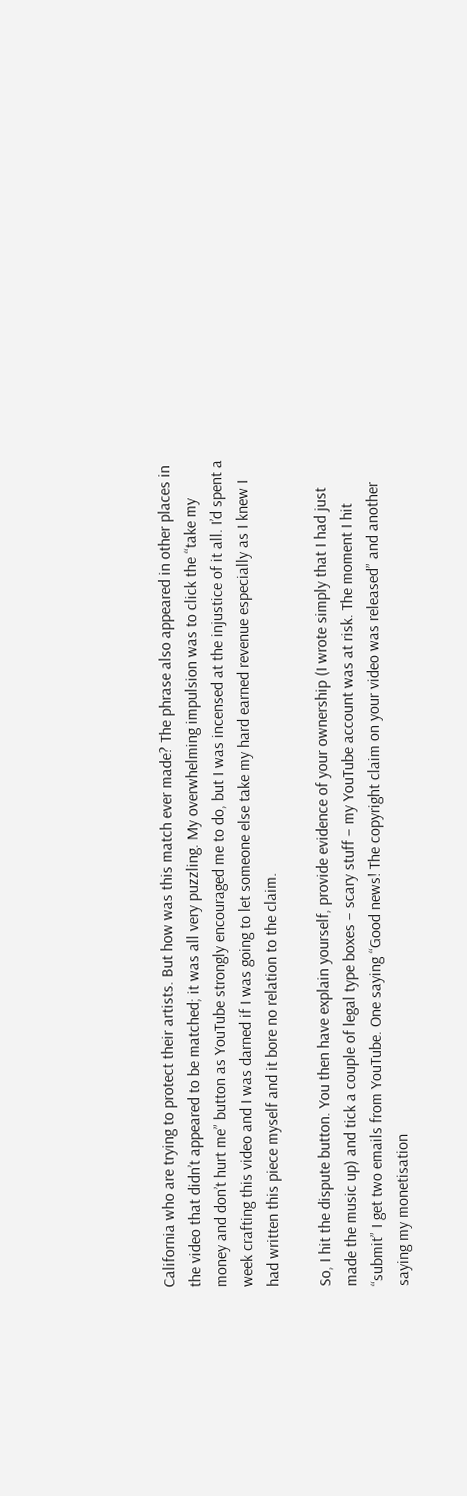California who are trying to protect their artists. But how was this match ever made? The phrase also appeared in other places in the video that didn’t appeared to be matched; it was all very puzzling. My overwhelming impulsion was to click the “take my money and don’t hurt me” button as YouTube strongly encouraged me to do, but I was incensed at the injustice of it all. I’d spent a week crafting this video and I was darned if I was going to let someone else take my hard earned revenue especially as I knew I had written this piece myself and it bore no relation to the claim.

So, I hit the dispute button. You then have explain yourself, provide evidence of your ownership (I wrote simply that I had just made the music up) and tick a couple of legal type boxes – scary stuff – my YouTube account was at risk. The moment I hit “submit” I get two emails from YouTube. One saying “Good news! The copyright claim on your video was released” and another saying my monetisation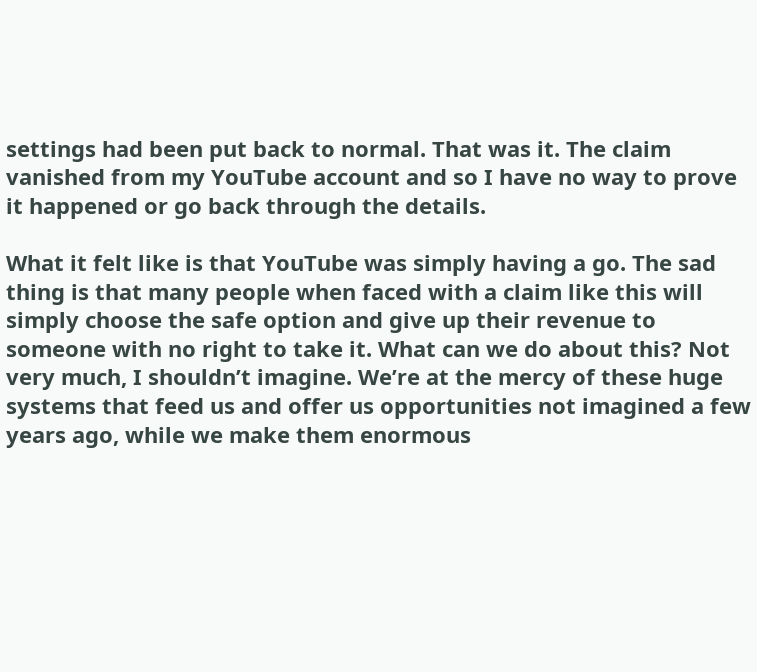settings had been put back to normal. That was it. The claim vanished from my YouTube account and so I have no way to prove it happened or go back through the details.

What it felt like is that YouTube was simply having a go. The sad thing is that many people when faced with a claim like this will simply choose the safe option and give up their revenue to someone with no right to take it. What can we do about this? Not very much, I shouldn’t imagine. We’re at the mercy of these huge systems that feed us and offer us opportunities not imagined a few years ago, while we make them enormous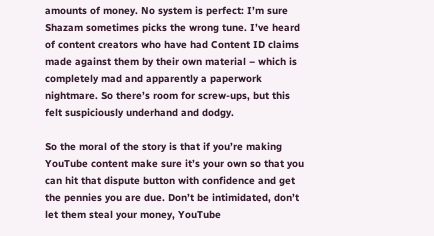amounts of money. No system is perfect: I’m sure Shazam sometimes picks the wrong tune. I’ve heard of content creators who have had Content ID claims made against them by their own material – which is completely mad and apparently a paperwork nightmare. So there’s room for screw-ups, but this felt suspiciously underhand and dodgy.

So the moral of the story is that if you’re making YouTube content make sure it’s your own so that you can hit that dispute button with confidence and get the pennies you are due. Don’t be intimidated, don’t let them steal your money, YouTube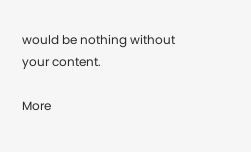would be nothing without your content.

More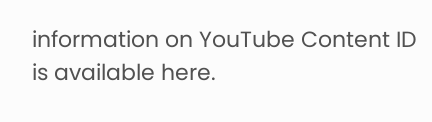information on YouTube Content ID is available here.